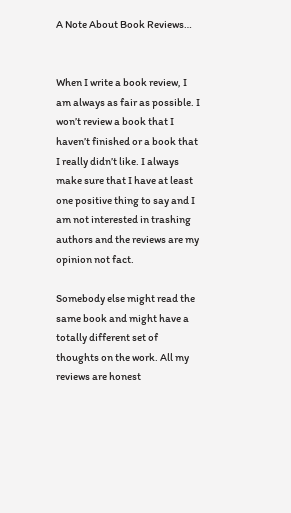A Note About Book Reviews…


When I write a book review, I am always as fair as possible. I won’t review a book that I haven’t finished or a book that I really didn’t like. I always make sure that I have at least one positive thing to say and I am not interested in trashing authors and the reviews are my opinion not fact.

Somebody else might read the same book and might have a totally different set of thoughts on the work. All my reviews are honest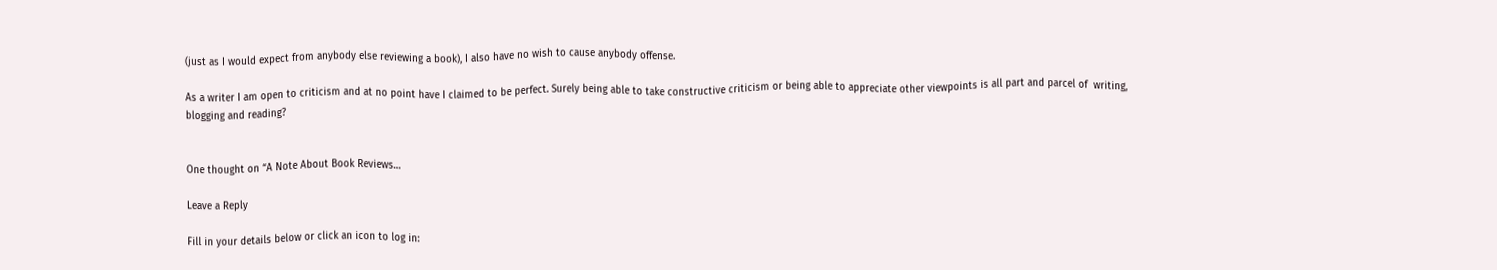(just as I would expect from anybody else reviewing a book), I also have no wish to cause anybody offense.

As a writer I am open to criticism and at no point have I claimed to be perfect. Surely being able to take constructive criticism or being able to appreciate other viewpoints is all part and parcel of  writing, blogging and reading?


One thought on “A Note About Book Reviews…

Leave a Reply

Fill in your details below or click an icon to log in: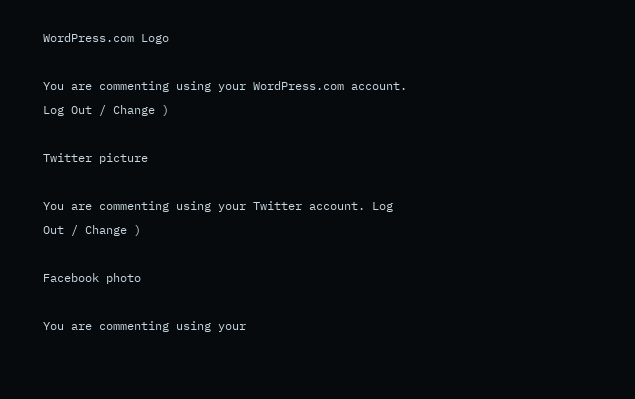WordPress.com Logo

You are commenting using your WordPress.com account. Log Out / Change )

Twitter picture

You are commenting using your Twitter account. Log Out / Change )

Facebook photo

You are commenting using your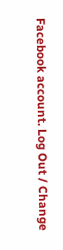Facebook account. Log Out / Change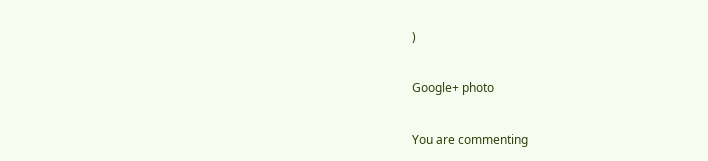)

Google+ photo

You are commenting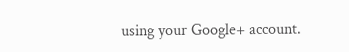using your Google+ account.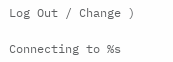Log Out / Change )

Connecting to %s